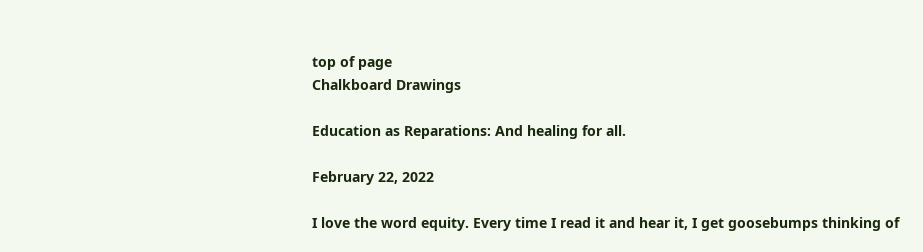top of page
Chalkboard Drawings

Education as Reparations: And healing for all.

February 22, 2022

I love the word equity. Every time I read it and hear it, I get goosebumps thinking of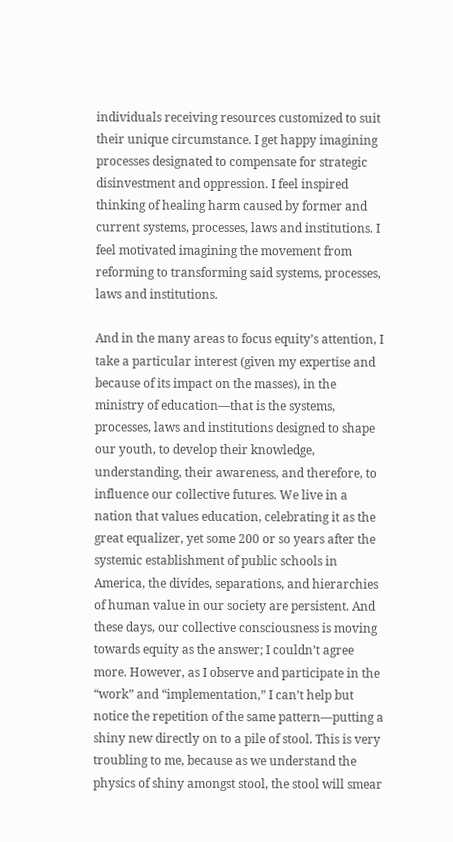individuals receiving resources customized to suit their unique circumstance. I get happy imagining processes designated to compensate for strategic disinvestment and oppression. I feel inspired thinking of healing harm caused by former and current systems, processes, laws and institutions. I feel motivated imagining the movement from reforming to transforming said systems, processes, laws and institutions.

And in the many areas to focus equity’s attention, I take a particular interest (given my expertise and because of its impact on the masses), in the ministry of education—that is the systems, processes, laws and institutions designed to shape our youth, to develop their knowledge, understanding, their awareness, and therefore, to influence our collective futures. We live in a nation that values education, celebrating it as the great equalizer, yet some 200 or so years after the systemic establishment of public schools in America, the divides, separations, and hierarchies of human value in our society are persistent. And these days, our collective consciousness is moving towards equity as the answer; I couldn’t agree more. However, as I observe and participate in the “work” and “implementation,” I can’t help but notice the repetition of the same pattern—putting a shiny new directly on to a pile of stool. This is very troubling to me, because as we understand the physics of shiny amongst stool, the stool will smear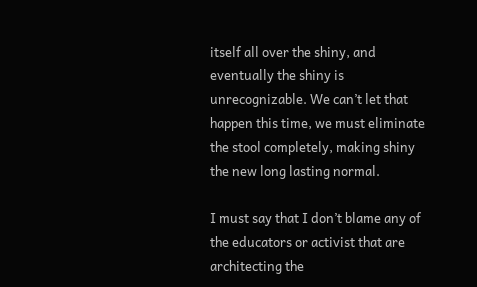itself all over the shiny, and eventually the shiny is unrecognizable. We can’t let that happen this time, we must eliminate the stool completely, making shiny the new long lasting normal.

I must say that I don’t blame any of the educators or activist that are architecting the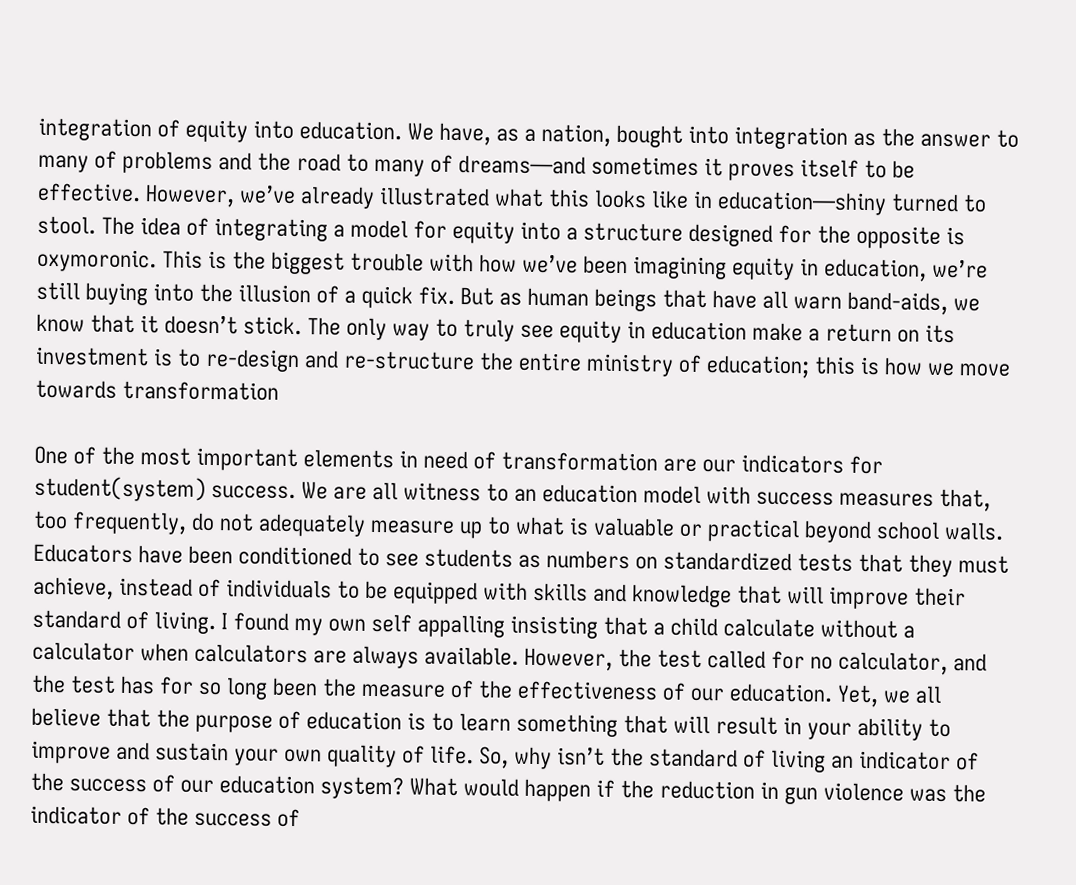integration of equity into education. We have, as a nation, bought into integration as the answer to many of problems and the road to many of dreams—and sometimes it proves itself to be effective. However, we’ve already illustrated what this looks like in education—shiny turned to stool. The idea of integrating a model for equity into a structure designed for the opposite is oxymoronic. This is the biggest trouble with how we’ve been imagining equity in education, we’re still buying into the illusion of a quick fix. But as human beings that have all warn band-aids, we know that it doesn’t stick. The only way to truly see equity in education make a return on its investment is to re-design and re-structure the entire ministry of education; this is how we move towards transformation

One of the most important elements in need of transformation are our indicators for student(system) success. We are all witness to an education model with success measures that, too frequently, do not adequately measure up to what is valuable or practical beyond school walls. Educators have been conditioned to see students as numbers on standardized tests that they must achieve, instead of individuals to be equipped with skills and knowledge that will improve their standard of living. I found my own self appalling insisting that a child calculate without a calculator when calculators are always available. However, the test called for no calculator, and the test has for so long been the measure of the effectiveness of our education. Yet, we all believe that the purpose of education is to learn something that will result in your ability to improve and sustain your own quality of life. So, why isn’t the standard of living an indicator of the success of our education system? What would happen if the reduction in gun violence was the indicator of the success of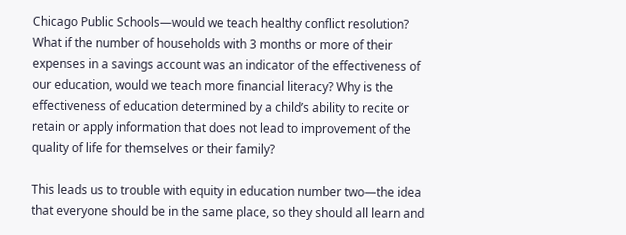Chicago Public Schools—would we teach healthy conflict resolution? What if the number of households with 3 months or more of their expenses in a savings account was an indicator of the effectiveness of our education, would we teach more financial literacy? Why is the effectiveness of education determined by a child’s ability to recite or retain or apply information that does not lead to improvement of the quality of life for themselves or their family?

This leads us to trouble with equity in education number two—the idea that everyone should be in the same place, so they should all learn and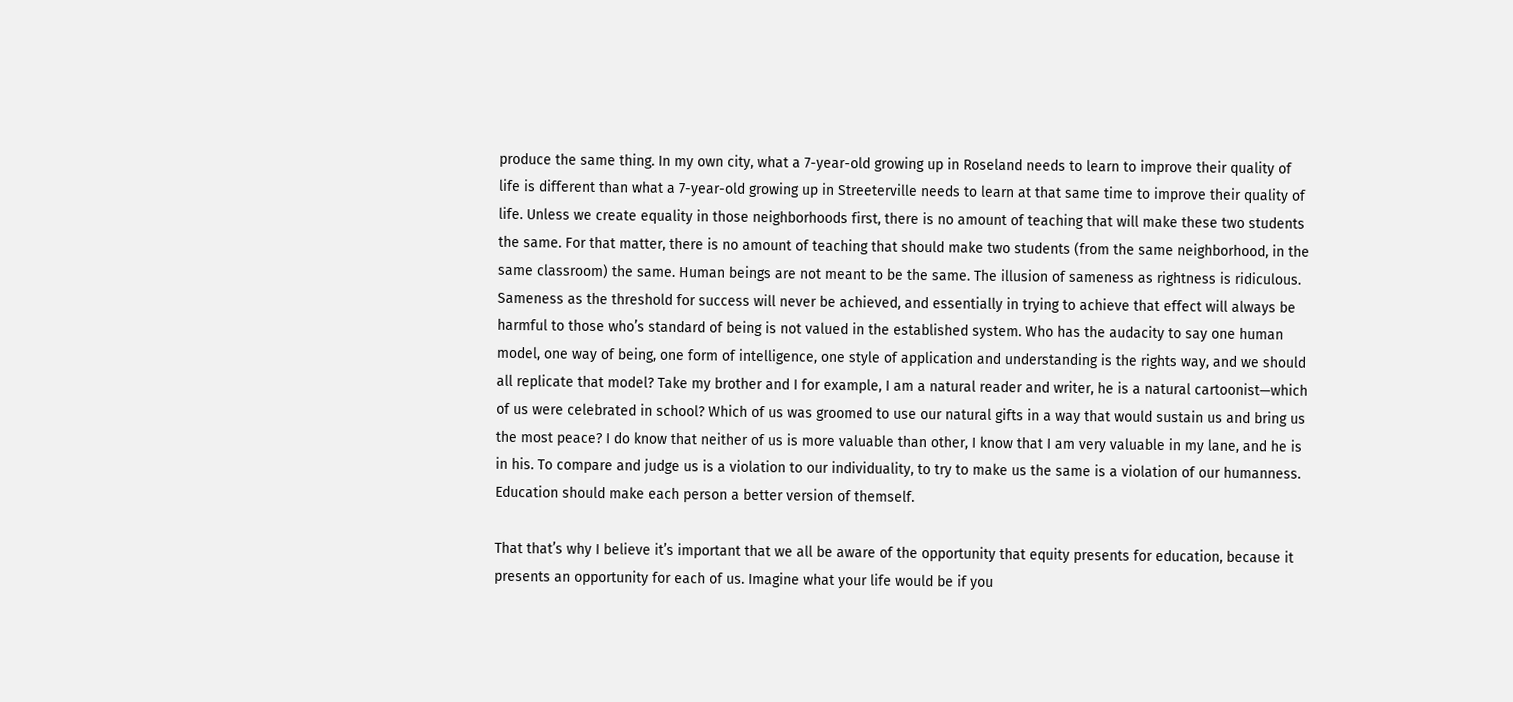produce the same thing. In my own city, what a 7-year-old growing up in Roseland needs to learn to improve their quality of life is different than what a 7-year-old growing up in Streeterville needs to learn at that same time to improve their quality of life. Unless we create equality in those neighborhoods first, there is no amount of teaching that will make these two students the same. For that matter, there is no amount of teaching that should make two students (from the same neighborhood, in the same classroom) the same. Human beings are not meant to be the same. The illusion of sameness as rightness is ridiculous. Sameness as the threshold for success will never be achieved, and essentially in trying to achieve that effect will always be harmful to those who’s standard of being is not valued in the established system. Who has the audacity to say one human model, one way of being, one form of intelligence, one style of application and understanding is the rights way, and we should all replicate that model? Take my brother and I for example, I am a natural reader and writer, he is a natural cartoonist—which of us were celebrated in school? Which of us was groomed to use our natural gifts in a way that would sustain us and bring us the most peace? I do know that neither of us is more valuable than other, I know that I am very valuable in my lane, and he is in his. To compare and judge us is a violation to our individuality, to try to make us the same is a violation of our humanness. Education should make each person a better version of themself.

That that’s why I believe it’s important that we all be aware of the opportunity that equity presents for education, because it presents an opportunity for each of us. Imagine what your life would be if you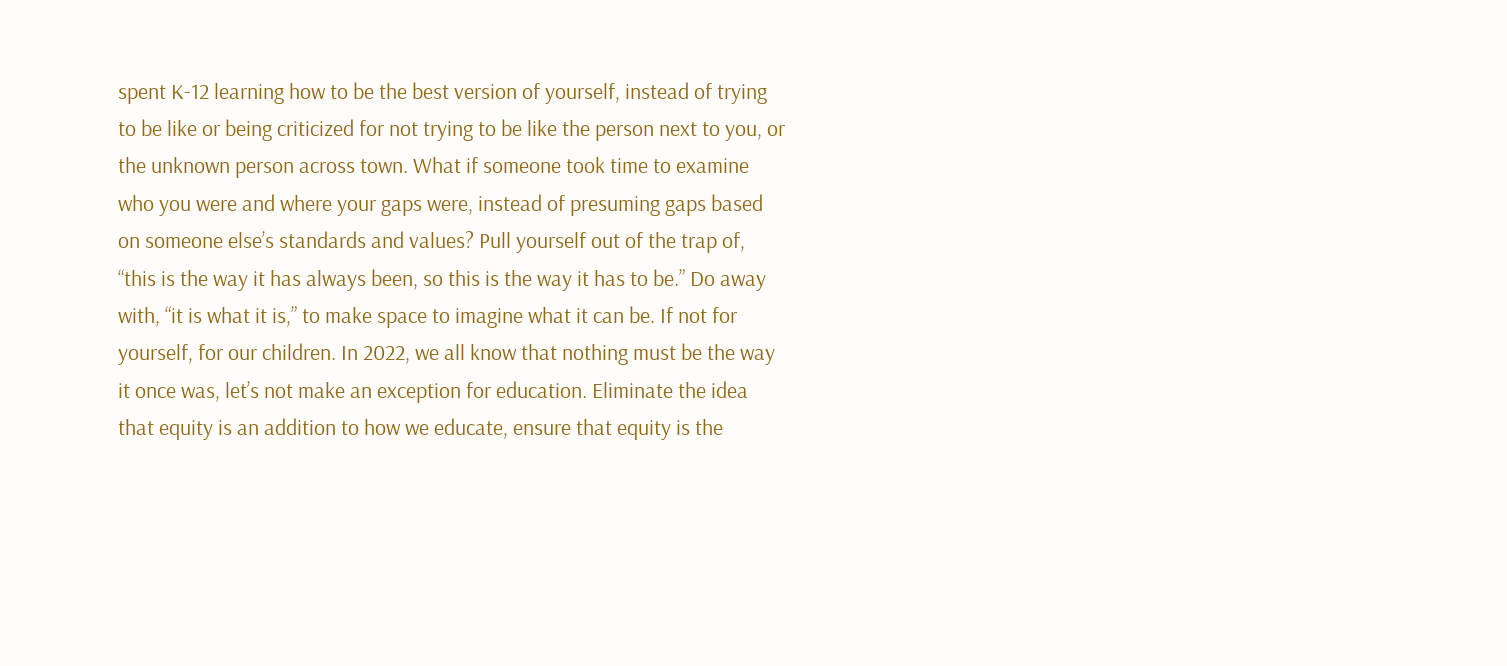spent K-12 learning how to be the best version of yourself, instead of trying to be like or being criticized for not trying to be like the person next to you, or the unknown person across town. What if someone took time to examine who you were and where your gaps were, instead of presuming gaps based on someone else’s standards and values? Pull yourself out of the trap of, “this is the way it has always been, so this is the way it has to be.” Do away with, “it is what it is,” to make space to imagine what it can be. If not for yourself, for our children. In 2022, we all know that nothing must be the way it once was, let’s not make an exception for education. Eliminate the idea that equity is an addition to how we educate, ensure that equity is the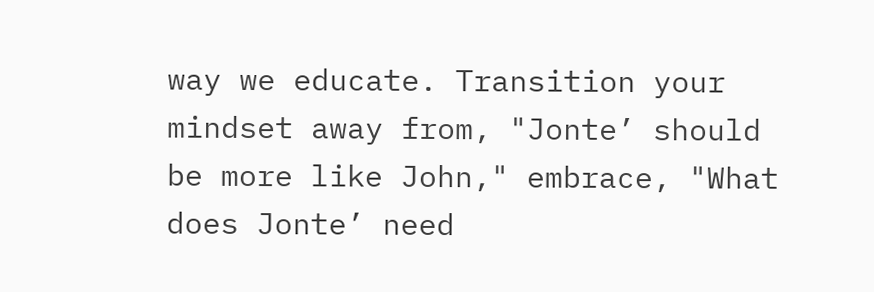way we educate. Transition your mindset away from, "Jonte’ should be more like John," embrace, "What does Jonte’ need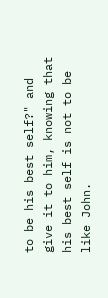to be his best self?" and give it to him, knowing that his best self is not to be like John.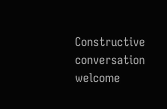Constructive conversation welcome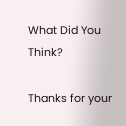What Did You Think?

Thanks for your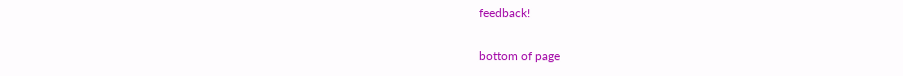feedback!

bottom of page